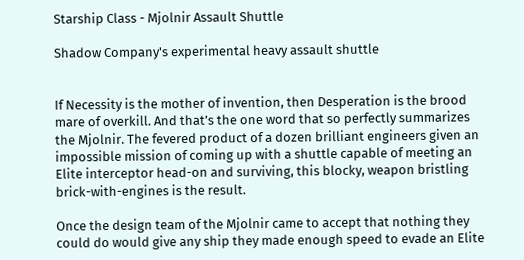Starship Class - Mjolnir Assault Shuttle

Shadow Company's experimental heavy assault shuttle


If Necessity is the mother of invention, then Desperation is the brood mare of overkill. And that’s the one word that so perfectly summarizes the Mjolnir. The fevered product of a dozen brilliant engineers given an impossible mission of coming up with a shuttle capable of meeting an Elite interceptor head-on and surviving, this blocky, weapon bristling brick-with-engines is the result.

Once the design team of the Mjolnir came to accept that nothing they could do would give any ship they made enough speed to evade an Elite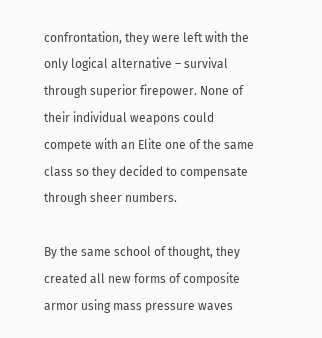confrontation, they were left with the only logical alternative – survival through superior firepower. None of their individual weapons could compete with an Elite one of the same class so they decided to compensate through sheer numbers.

By the same school of thought, they created all new forms of composite armor using mass pressure waves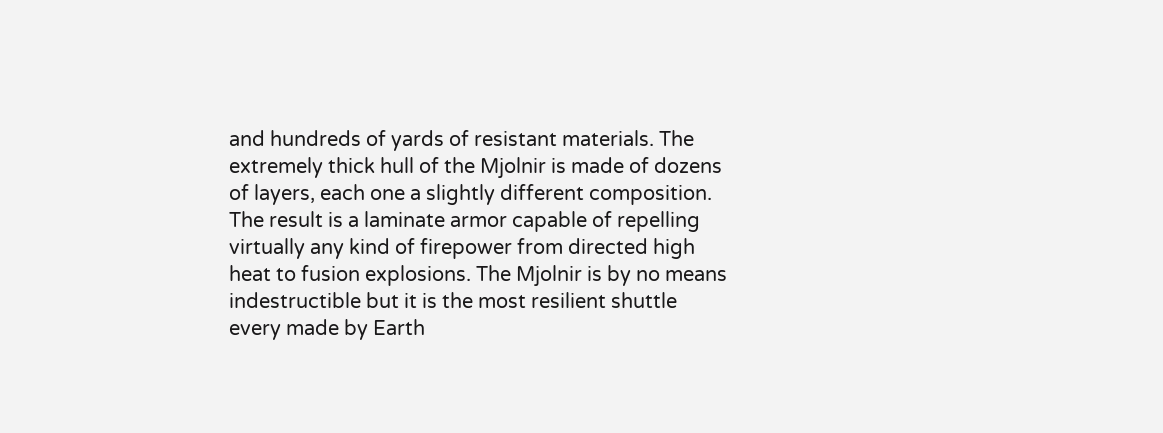and hundreds of yards of resistant materials. The extremely thick hull of the Mjolnir is made of dozens of layers, each one a slightly different composition. The result is a laminate armor capable of repelling virtually any kind of firepower from directed high heat to fusion explosions. The Mjolnir is by no means indestructible but it is the most resilient shuttle every made by Earth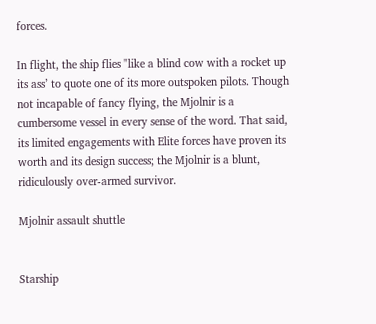forces.

In flight, the ship flies "like a blind cow with a rocket up its ass’ to quote one of its more outspoken pilots. Though not incapable of fancy flying, the Mjolnir is a cumbersome vessel in every sense of the word. That said, its limited engagements with Elite forces have proven its worth and its design success; the Mjolnir is a blunt, ridiculously over-armed survivor.

Mjolnir assault shuttle


Starship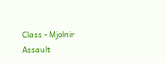Class - Mjolnir Assault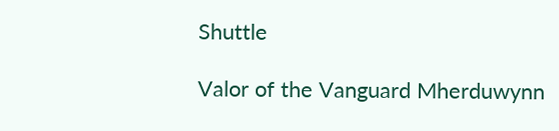Shuttle

Valor of the Vanguard Mherduwynn